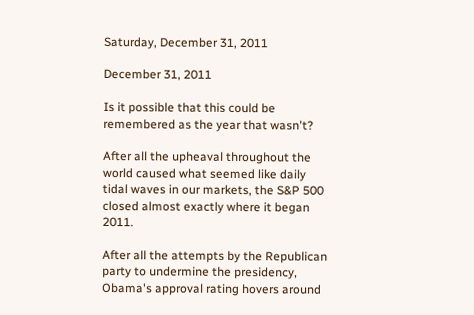Saturday, December 31, 2011

December 31, 2011

Is it possible that this could be remembered as the year that wasn't?

After all the upheaval throughout the world caused what seemed like daily tidal waves in our markets, the S&P 500 closed almost exactly where it began 2011.

After all the attempts by the Republican party to undermine the presidency, Obama's approval rating hovers around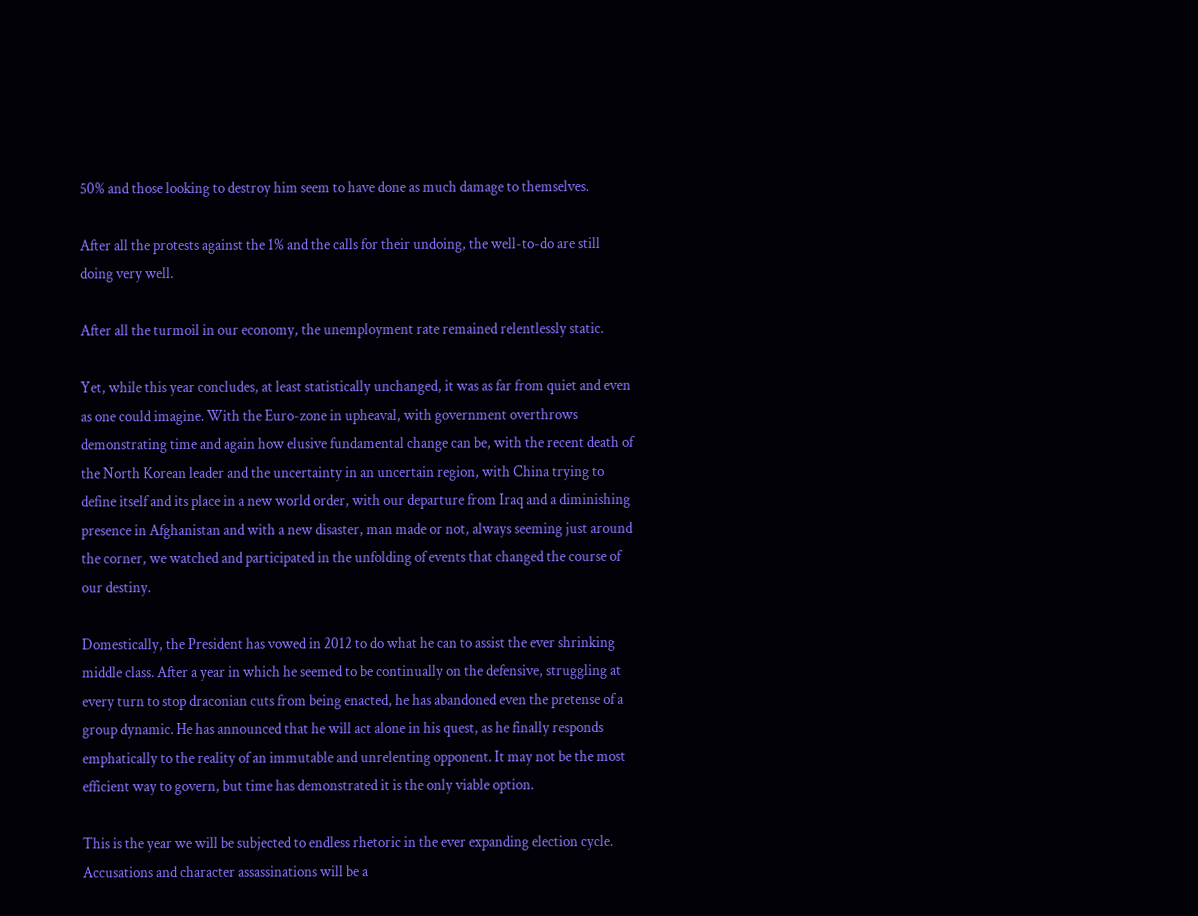50% and those looking to destroy him seem to have done as much damage to themselves.

After all the protests against the 1% and the calls for their undoing, the well-to-do are still doing very well.

After all the turmoil in our economy, the unemployment rate remained relentlessly static.

Yet, while this year concludes, at least statistically unchanged, it was as far from quiet and even as one could imagine. With the Euro-zone in upheaval, with government overthrows demonstrating time and again how elusive fundamental change can be, with the recent death of the North Korean leader and the uncertainty in an uncertain region, with China trying to define itself and its place in a new world order, with our departure from Iraq and a diminishing presence in Afghanistan and with a new disaster, man made or not, always seeming just around the corner, we watched and participated in the unfolding of events that changed the course of our destiny.

Domestically, the President has vowed in 2012 to do what he can to assist the ever shrinking middle class. After a year in which he seemed to be continually on the defensive, struggling at every turn to stop draconian cuts from being enacted, he has abandoned even the pretense of a group dynamic. He has announced that he will act alone in his quest, as he finally responds emphatically to the reality of an immutable and unrelenting opponent. It may not be the most efficient way to govern, but time has demonstrated it is the only viable option.

This is the year we will be subjected to endless rhetoric in the ever expanding election cycle. Accusations and character assassinations will be a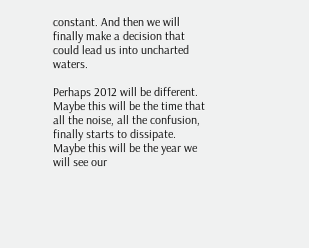constant. And then we will finally make a decision that could lead us into uncharted waters.

Perhaps 2012 will be different. Maybe this will be the time that all the noise, all the confusion, finally starts to dissipate. Maybe this will be the year we will see our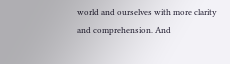world and ourselves with more clarity and comprehension. And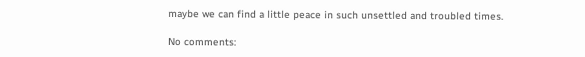maybe we can find a little peace in such unsettled and troubled times.

No comments: